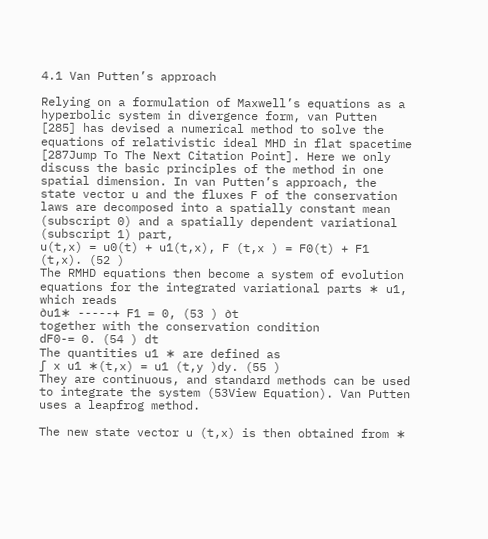4.1 Van Putten’s approach

Relying on a formulation of Maxwell’s equations as a hyperbolic system in divergence form, van Putten [285] has devised a numerical method to solve the equations of relativistic ideal MHD in flat spacetime [287Jump To The Next Citation Point]. Here we only discuss the basic principles of the method in one spatial dimension. In van Putten’s approach, the state vector u and the fluxes F of the conservation laws are decomposed into a spatially constant mean (subscript 0) and a spatially dependent variational (subscript 1) part,
u(t,x) = u0(t) + u1(t,x), F (t,x ) = F0(t) + F1 (t,x). (52 )
The RMHD equations then become a system of evolution equations for the integrated variational parts ∗ u1, which reads
∂u1∗ -----+ F1 = 0, (53 ) ∂t
together with the conservation condition
dF0-= 0. (54 ) dt
The quantities u1 ∗ are defined as
∫ x u1 ∗(t,x) = u1 (t,y )dy. (55 )
They are continuous, and standard methods can be used to integrate the system (53View Equation). Van Putten uses a leapfrog method.

The new state vector u (t,x) is then obtained from ∗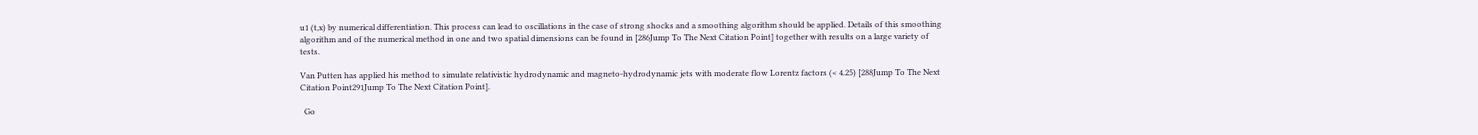u1 (t,x) by numerical differentiation. This process can lead to oscillations in the case of strong shocks and a smoothing algorithm should be applied. Details of this smoothing algorithm and of the numerical method in one and two spatial dimensions can be found in [286Jump To The Next Citation Point] together with results on a large variety of tests.

Van Putten has applied his method to simulate relativistic hydrodynamic and magneto-hydrodynamic jets with moderate flow Lorentz factors (< 4.25) [288Jump To The Next Citation Point291Jump To The Next Citation Point].

  Go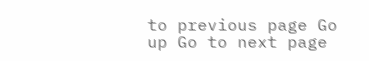to previous page Go up Go to next page